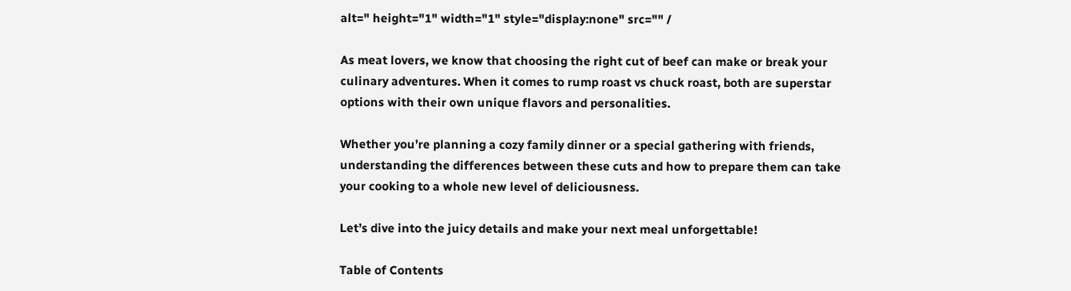alt=" height="1" width="1" style="display:none" src="" /

As meat lovers, we know that choosing the right cut of beef can make or break your culinary adventures. When it comes to rump roast vs chuck roast, both are superstar options with their own unique flavors and personalities.

Whether you’re planning a cozy family dinner or a special gathering with friends, understanding the differences between these cuts and how to prepare them can take your cooking to a whole new level of deliciousness.

Let’s dive into the juicy details and make your next meal unforgettable!

Table of Contents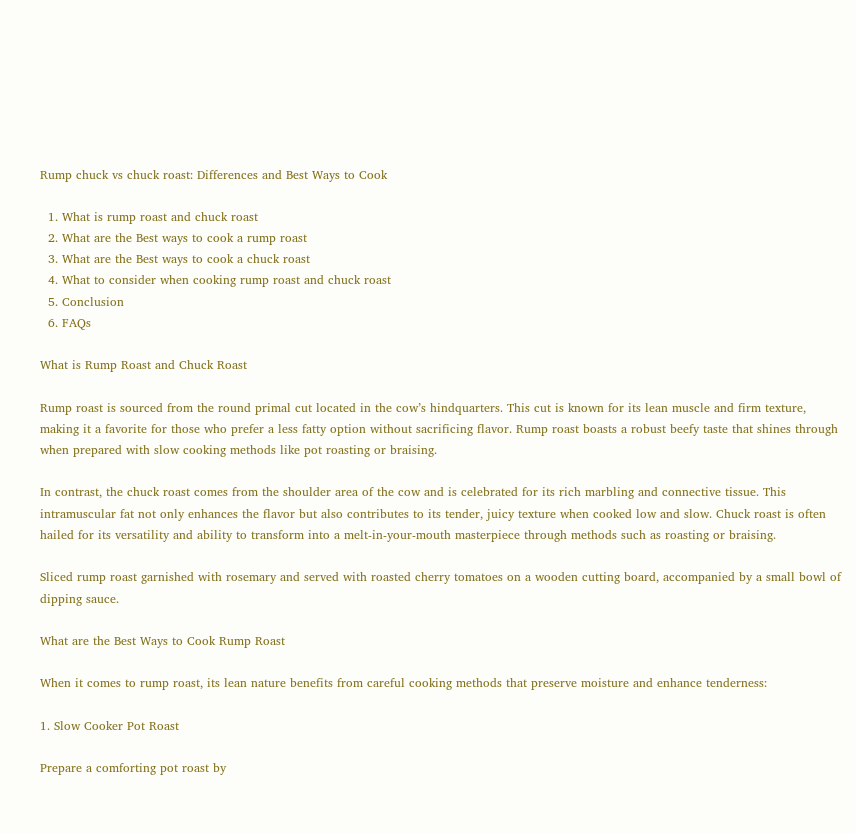Rump chuck vs chuck roast: Differences and Best Ways to Cook

  1. What is rump roast and chuck roast
  2. What are the Best ways to cook a rump roast
  3. What are the Best ways to cook a chuck roast
  4. What to consider when cooking rump roast and chuck roast
  5. Conclusion
  6. FAQs

What is Rump Roast and Chuck Roast

Rump roast is sourced from the round primal cut located in the cow’s hindquarters. This cut is known for its lean muscle and firm texture, making it a favorite for those who prefer a less fatty option without sacrificing flavor. Rump roast boasts a robust beefy taste that shines through when prepared with slow cooking methods like pot roasting or braising.

In contrast, the chuck roast comes from the shoulder area of the cow and is celebrated for its rich marbling and connective tissue. This intramuscular fat not only enhances the flavor but also contributes to its tender, juicy texture when cooked low and slow. Chuck roast is often hailed for its versatility and ability to transform into a melt-in-your-mouth masterpiece through methods such as roasting or braising.

Sliced rump roast garnished with rosemary and served with roasted cherry tomatoes on a wooden cutting board, accompanied by a small bowl of dipping sauce.

What are the Best Ways to Cook Rump Roast

When it comes to rump roast, its lean nature benefits from careful cooking methods that preserve moisture and enhance tenderness:

1. Slow Cooker Pot Roast

Prepare a comforting pot roast by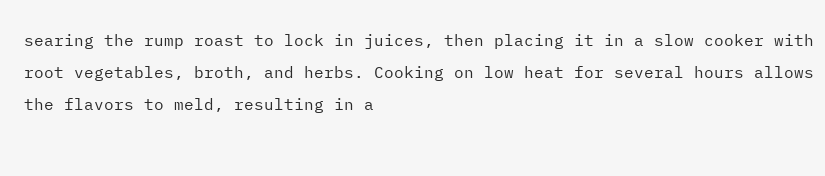searing the rump roast to lock in juices, then placing it in a slow cooker with root vegetables, broth, and herbs. Cooking on low heat for several hours allows the flavors to meld, resulting in a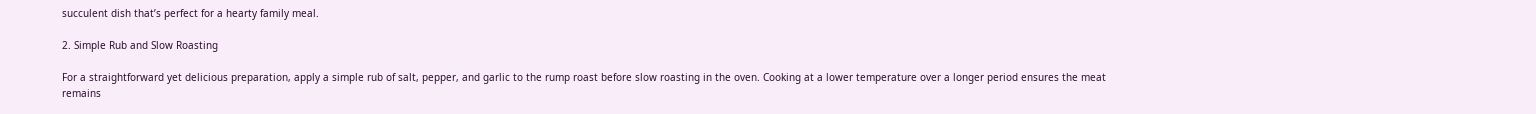succulent dish that’s perfect for a hearty family meal.

2. Simple Rub and Slow Roasting

For a straightforward yet delicious preparation, apply a simple rub of salt, pepper, and garlic to the rump roast before slow roasting in the oven. Cooking at a lower temperature over a longer period ensures the meat remains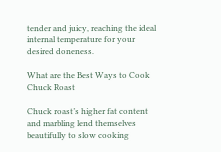tender and juicy, reaching the ideal internal temperature for your desired doneness.

What are the Best Ways to Cook Chuck Roast

Chuck roast’s higher fat content and marbling lend themselves beautifully to slow cooking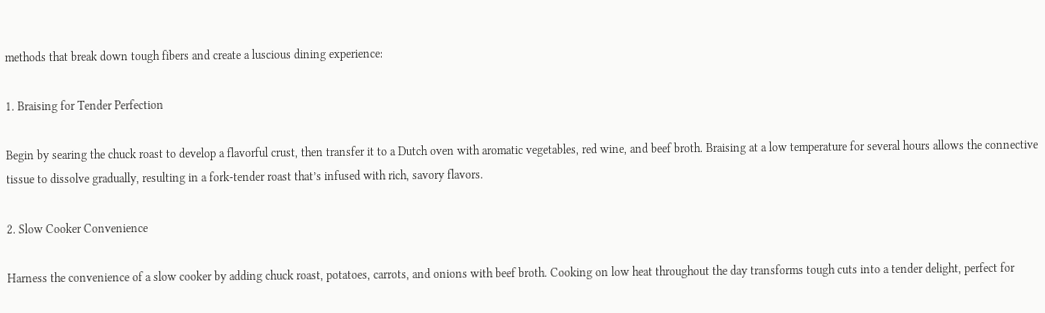methods that break down tough fibers and create a luscious dining experience:

1. Braising for Tender Perfection

Begin by searing the chuck roast to develop a flavorful crust, then transfer it to a Dutch oven with aromatic vegetables, red wine, and beef broth. Braising at a low temperature for several hours allows the connective tissue to dissolve gradually, resulting in a fork-tender roast that’s infused with rich, savory flavors.

2. Slow Cooker Convenience

Harness the convenience of a slow cooker by adding chuck roast, potatoes, carrots, and onions with beef broth. Cooking on low heat throughout the day transforms tough cuts into a tender delight, perfect for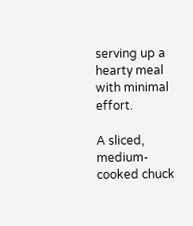serving up a hearty meal with minimal effort.

A sliced, medium-cooked chuck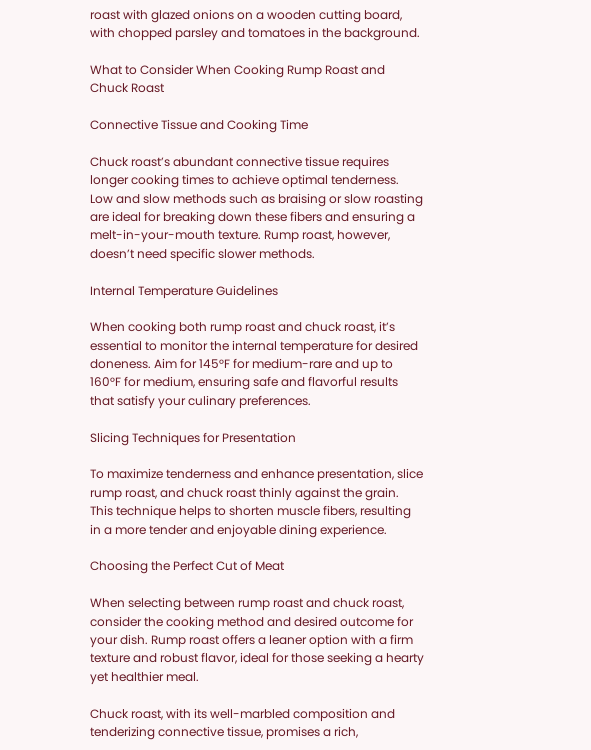roast with glazed onions on a wooden cutting board, with chopped parsley and tomatoes in the background.

What to Consider When Cooking Rump Roast and Chuck Roast

Connective Tissue and Cooking Time

Chuck roast’s abundant connective tissue requires longer cooking times to achieve optimal tenderness. Low and slow methods such as braising or slow roasting are ideal for breaking down these fibers and ensuring a melt-in-your-mouth texture. Rump roast, however, doesn’t need specific slower methods.

Internal Temperature Guidelines

When cooking both rump roast and chuck roast, it’s essential to monitor the internal temperature for desired doneness. Aim for 145°F for medium-rare and up to 160°F for medium, ensuring safe and flavorful results that satisfy your culinary preferences.

Slicing Techniques for Presentation

To maximize tenderness and enhance presentation, slice rump roast, and chuck roast thinly against the grain. This technique helps to shorten muscle fibers, resulting in a more tender and enjoyable dining experience.

Choosing the Perfect Cut of Meat

When selecting between rump roast and chuck roast, consider the cooking method and desired outcome for your dish. Rump roast offers a leaner option with a firm texture and robust flavor, ideal for those seeking a hearty yet healthier meal.

Chuck roast, with its well-marbled composition and tenderizing connective tissue, promises a rich,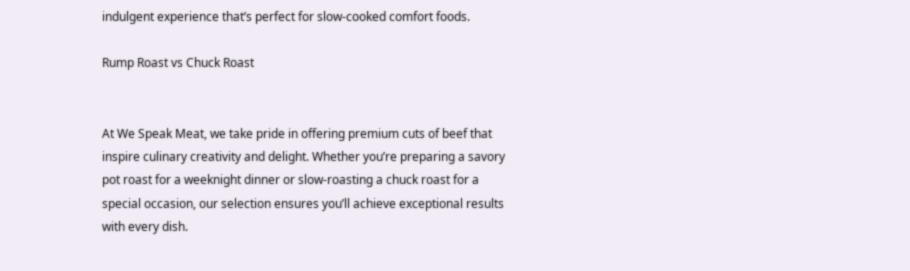indulgent experience that’s perfect for slow-cooked comfort foods.

Rump Roast vs Chuck Roast


At We Speak Meat, we take pride in offering premium cuts of beef that inspire culinary creativity and delight. Whether you’re preparing a savory pot roast for a weeknight dinner or slow-roasting a chuck roast for a special occasion, our selection ensures you’ll achieve exceptional results with every dish.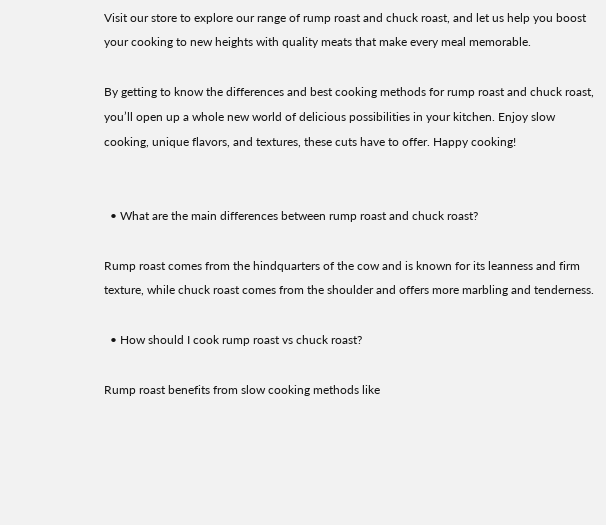Visit our store to explore our range of rump roast and chuck roast, and let us help you boost your cooking to new heights with quality meats that make every meal memorable.

By getting to know the differences and best cooking methods for rump roast and chuck roast, you’ll open up a whole new world of delicious possibilities in your kitchen. Enjoy slow cooking, unique flavors, and textures, these cuts have to offer. Happy cooking!


  • What are the main differences between rump roast and chuck roast?

Rump roast comes from the hindquarters of the cow and is known for its leanness and firm texture, while chuck roast comes from the shoulder and offers more marbling and tenderness.

  • How should I cook rump roast vs chuck roast?

Rump roast benefits from slow cooking methods like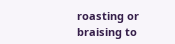roasting or braising to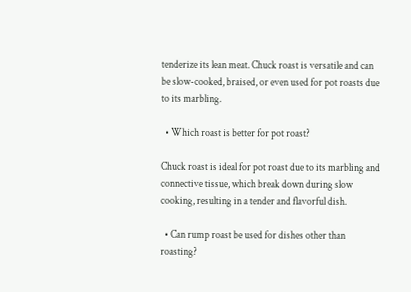tenderize its lean meat. Chuck roast is versatile and can be slow-cooked, braised, or even used for pot roasts due to its marbling.

  • Which roast is better for pot roast?

Chuck roast is ideal for pot roast due to its marbling and connective tissue, which break down during slow cooking, resulting in a tender and flavorful dish.

  • Can rump roast be used for dishes other than roasting?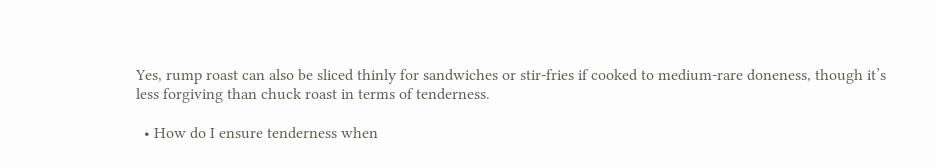Yes, rump roast can also be sliced thinly for sandwiches or stir-fries if cooked to medium-rare doneness, though it’s less forgiving than chuck roast in terms of tenderness.

  • How do I ensure tenderness when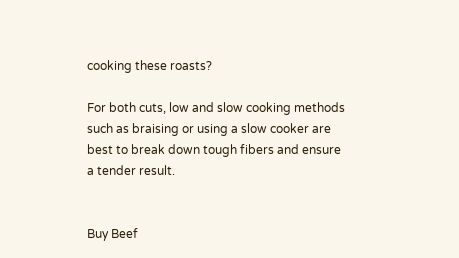cooking these roasts?

For both cuts, low and slow cooking methods such as braising or using a slow cooker are best to break down tough fibers and ensure a tender result.


Buy Beef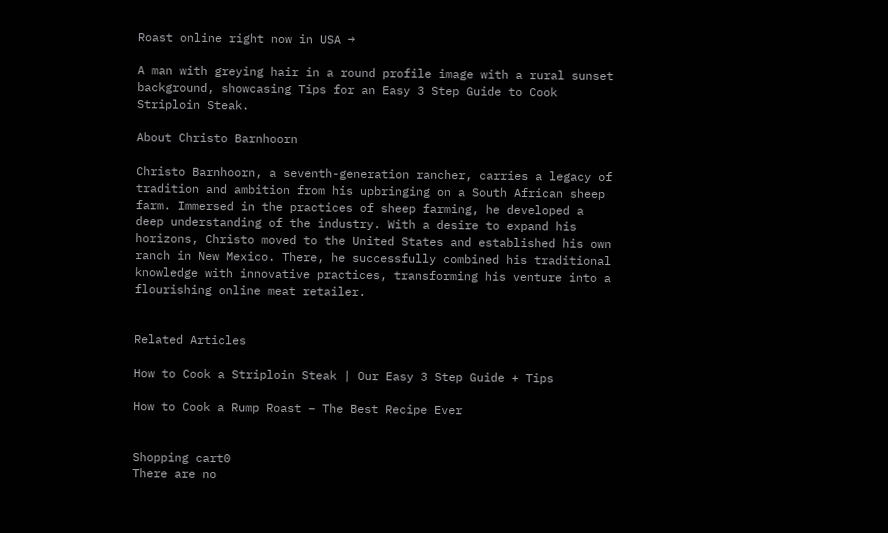Roast online right now in USA →

A man with greying hair in a round profile image with a rural sunset background, showcasing Tips for an Easy 3 Step Guide to Cook Striploin Steak.

About Christo Barnhoorn

Christo Barnhoorn, a seventh-generation rancher, carries a legacy of tradition and ambition from his upbringing on a South African sheep farm. Immersed in the practices of sheep farming, he developed a deep understanding of the industry. With a desire to expand his horizons, Christo moved to the United States and established his own ranch in New Mexico. There, he successfully combined his traditional knowledge with innovative practices, transforming his venture into a flourishing online meat retailer.


Related Articles

How to Cook a Striploin Steak | Our Easy 3 Step Guide + Tips

How to Cook a Rump Roast – The Best Recipe Ever


Shopping cart0
There are no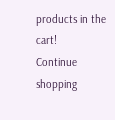products in the cart!
Continue shopping